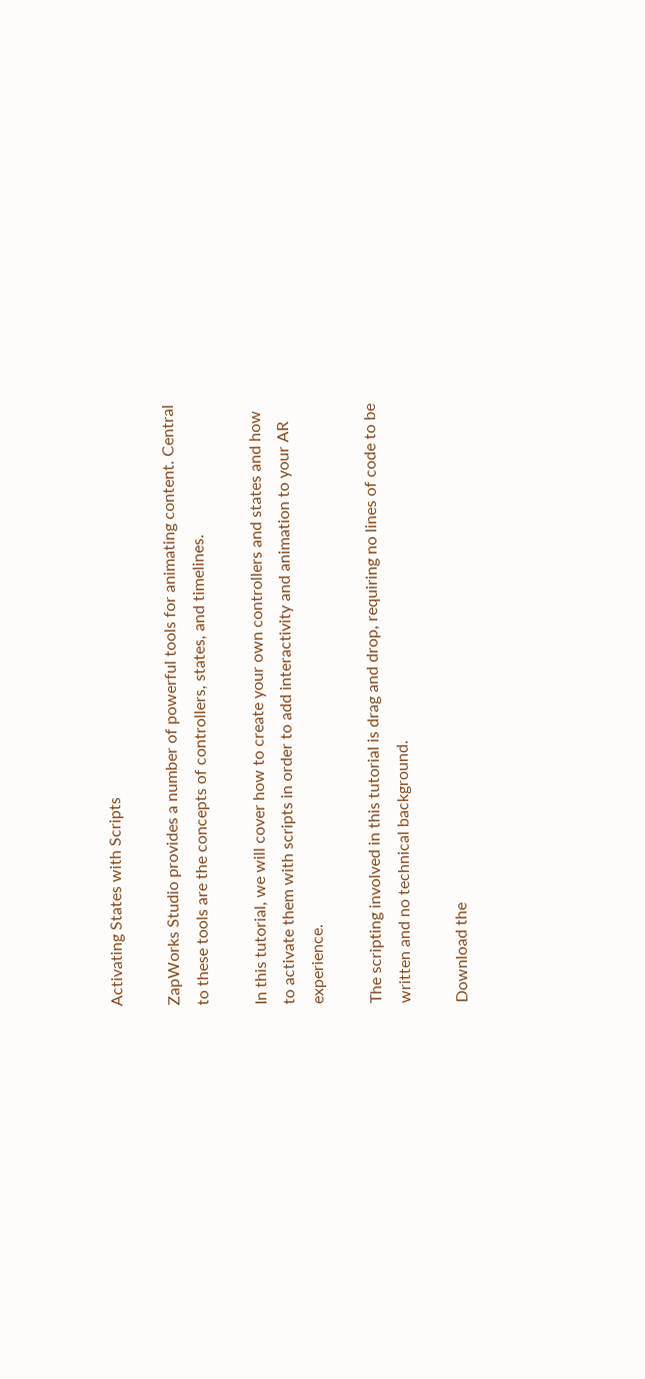Activating States with Scripts

ZapWorks Studio provides a number of powerful tools for animating content. Central to these tools are the concepts of controllers, states, and timelines.

In this tutorial, we will cover how to create your own controllers and states and how to activate them with scripts in order to add interactivity and animation to your AR experience.

The scripting involved in this tutorial is drag and drop, requiring no lines of code to be written and no technical background.

Download the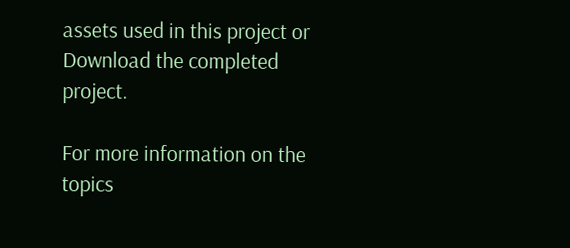assets used in this project or Download the completed project.

For more information on the topics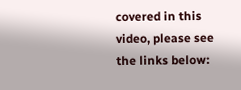covered in this video, please see the links below: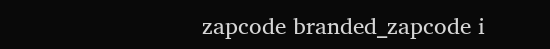zapcode branded_zapcode i